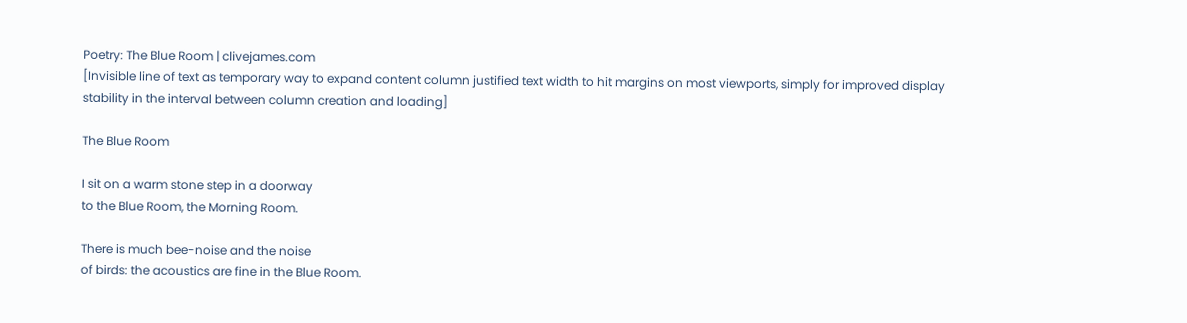Poetry: The Blue Room | clivejames.com
[Invisible line of text as temporary way to expand content column justified text width to hit margins on most viewports, simply for improved display stability in the interval between column creation and loading]

The Blue Room

I sit on a warm stone step in a doorway
to the Blue Room, the Morning Room.

There is much bee-noise and the noise
of birds: the acoustics are fine in the Blue Room.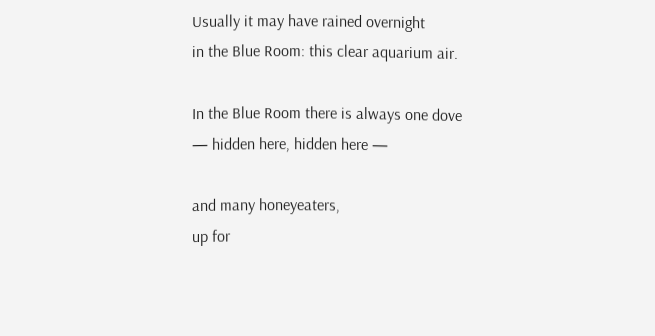Usually it may have rained overnight
in the Blue Room: this clear aquarium air.

In the Blue Room there is always one dove
— hidden here, hidden here —

and many honeyeaters,
up for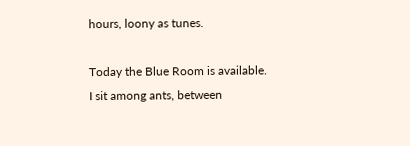hours, loony as tunes.

Today the Blue Room is available.
I sit among ants, between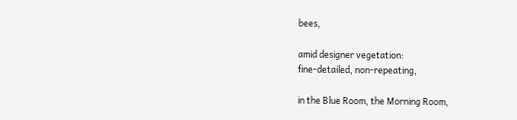bees,

amid designer vegetation:
fine-detailed, non-repeating,

in the Blue Room, the Morning Room,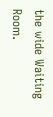the wide Waiting Room.